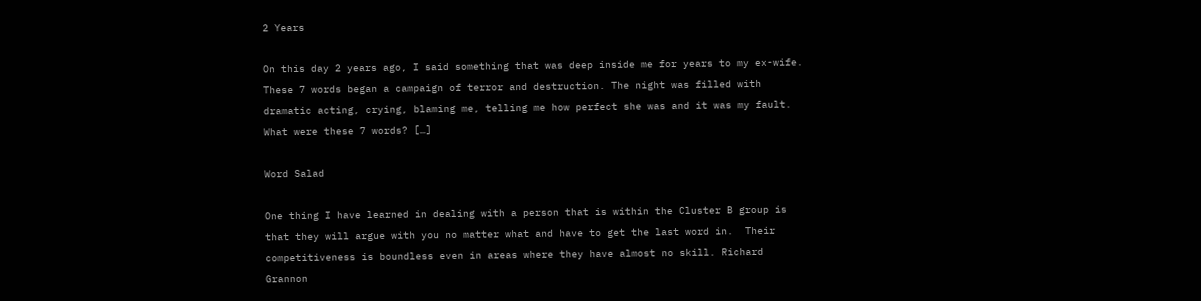2 Years

On this day 2 years ago, I said something that was deep inside me for years to my ex-wife. These 7 words began a campaign of terror and destruction. The night was filled with dramatic acting, crying, blaming me, telling me how perfect she was and it was my fault. What were these 7 words? […]

Word Salad

One thing I have learned in dealing with a person that is within the Cluster B group is that they will argue with you no matter what and have to get the last word in.  Their competitiveness is boundless even in areas where they have almost no skill. Richard Grannon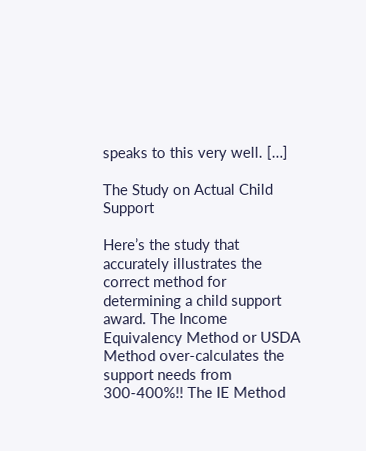speaks to this very well. […]

The Study on Actual Child Support

Here’s the study that accurately illustrates the correct method for determining a child support award. The Income Equivalency Method or USDA Method over-calculates the support needs from 300-400%!! The IE Method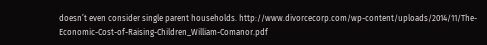doesn’t even consider single parent households. http://www.divorcecorp.com/wp-content/uploads/2014/11/The-Economic-Cost-of-Raising-Children_William-Comanor.pdf